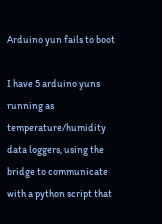Arduino yun fails to boot

I have 5 arduino yuns running as temperature/humidity data loggers, using the bridge to communicate with a python script that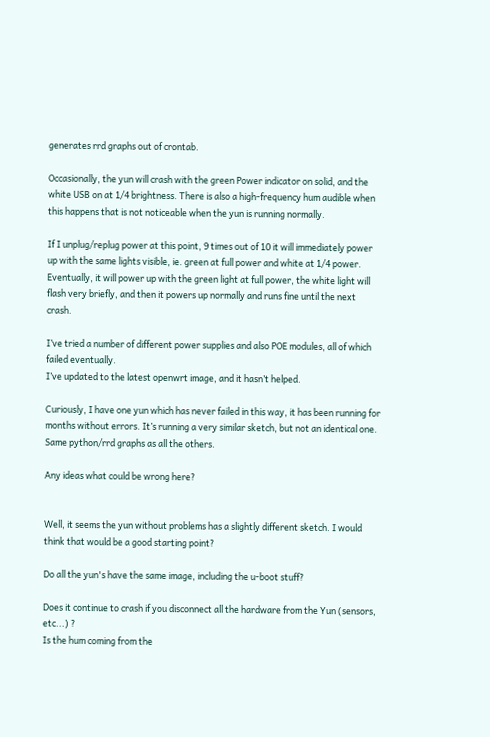generates rrd graphs out of crontab.

Occasionally, the yun will crash with the green Power indicator on solid, and the white USB on at 1/4 brightness. There is also a high-frequency hum audible when this happens that is not noticeable when the yun is running normally.

If I unplug/replug power at this point, 9 times out of 10 it will immediately power up with the same lights visible, ie. green at full power and white at 1/4 power. Eventually, it will power up with the green light at full power, the white light will flash very briefly, and then it powers up normally and runs fine until the next crash.

I’ve tried a number of different power supplies and also POE modules, all of which failed eventually.
I’ve updated to the latest openwrt image, and it hasn’t helped.

Curiously, I have one yun which has never failed in this way, it has been running for months without errors. It’s running a very similar sketch, but not an identical one. Same python/rrd graphs as all the others.

Any ideas what could be wrong here?


Well, it seems the yun without problems has a slightly different sketch. I would think that would be a good starting point?

Do all the yun's have the same image, including the u-boot stuff?

Does it continue to crash if you disconnect all the hardware from the Yun (sensors, etc...) ?
Is the hum coming from the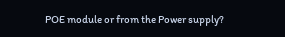POE module or from the Power supply?